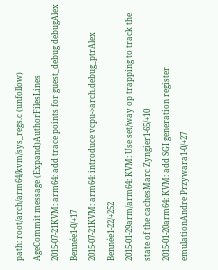path: root/arch/arm64/kvm/sys_regs.c (unfollow)
AgeCommit message (Expand)AuthorFilesLines
2015-07-21KVM: arm64: add trace points for guest_debug debugAlex Bennée1-0/+17
2015-07-21KVM: arm64: introduce vcpu->arch.debug_ptrAlex Bennée1-22/+252
2015-01-29arm/arm64: KVM: Use set/way op trapping to track the state of the cachesMarc Zyngier1-65/+10
2015-01-20arm64: KVM: add SGI generation register emulationAndre Przywara1-0/+27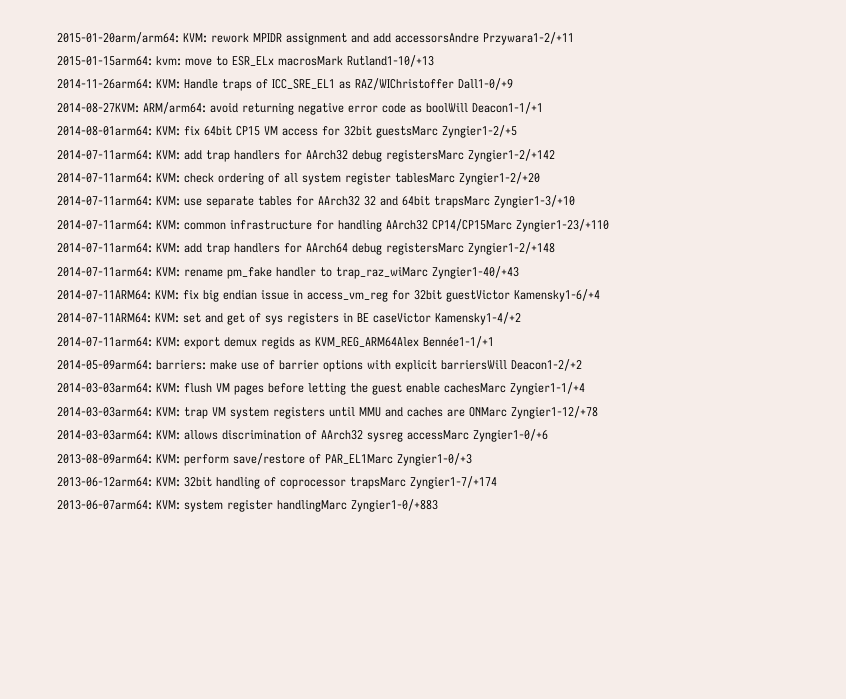2015-01-20arm/arm64: KVM: rework MPIDR assignment and add accessorsAndre Przywara1-2/+11
2015-01-15arm64: kvm: move to ESR_ELx macrosMark Rutland1-10/+13
2014-11-26arm64: KVM: Handle traps of ICC_SRE_EL1 as RAZ/WIChristoffer Dall1-0/+9
2014-08-27KVM: ARM/arm64: avoid returning negative error code as boolWill Deacon1-1/+1
2014-08-01arm64: KVM: fix 64bit CP15 VM access for 32bit guestsMarc Zyngier1-2/+5
2014-07-11arm64: KVM: add trap handlers for AArch32 debug registersMarc Zyngier1-2/+142
2014-07-11arm64: KVM: check ordering of all system register tablesMarc Zyngier1-2/+20
2014-07-11arm64: KVM: use separate tables for AArch32 32 and 64bit trapsMarc Zyngier1-3/+10
2014-07-11arm64: KVM: common infrastructure for handling AArch32 CP14/CP15Marc Zyngier1-23/+110
2014-07-11arm64: KVM: add trap handlers for AArch64 debug registersMarc Zyngier1-2/+148
2014-07-11arm64: KVM: rename pm_fake handler to trap_raz_wiMarc Zyngier1-40/+43
2014-07-11ARM64: KVM: fix big endian issue in access_vm_reg for 32bit guestVictor Kamensky1-6/+4
2014-07-11ARM64: KVM: set and get of sys registers in BE caseVictor Kamensky1-4/+2
2014-07-11arm64: KVM: export demux regids as KVM_REG_ARM64Alex Bennée1-1/+1
2014-05-09arm64: barriers: make use of barrier options with explicit barriersWill Deacon1-2/+2
2014-03-03arm64: KVM: flush VM pages before letting the guest enable cachesMarc Zyngier1-1/+4
2014-03-03arm64: KVM: trap VM system registers until MMU and caches are ONMarc Zyngier1-12/+78
2014-03-03arm64: KVM: allows discrimination of AArch32 sysreg accessMarc Zyngier1-0/+6
2013-08-09arm64: KVM: perform save/restore of PAR_EL1Marc Zyngier1-0/+3
2013-06-12arm64: KVM: 32bit handling of coprocessor trapsMarc Zyngier1-7/+174
2013-06-07arm64: KVM: system register handlingMarc Zyngier1-0/+883